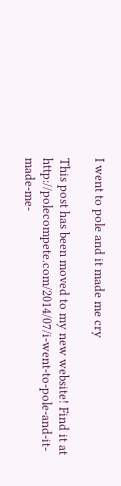I went to pole and it made me cry

This post has been moved to my new website! Find it at http://polecompete.com/2014/07/i-went-to-pole-and-it-made-me-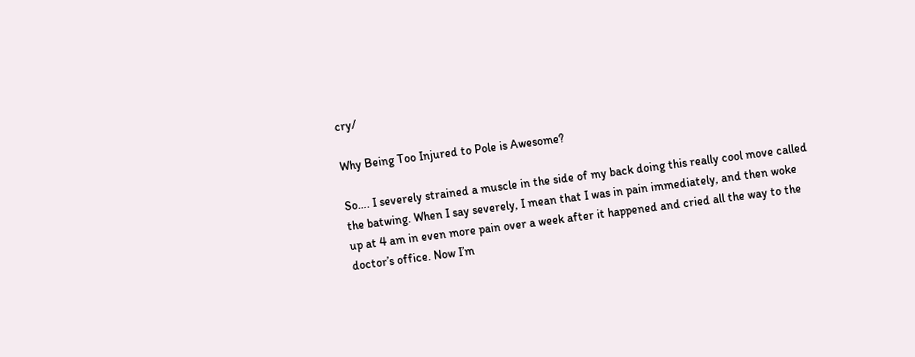cry/

Why Being Too Injured to Pole is Awesome?

So…. I severely strained a muscle in the side of my back doing this really cool move called the batwing. When I say severely, I mean that I was in pain immediately, and then woke up at 4 am in even more pain over a week after it happened and cried all the way to the doctor’s office. Now I’m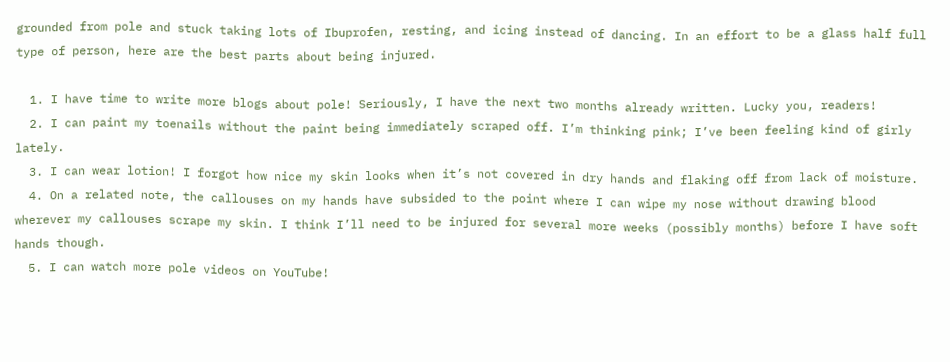grounded from pole and stuck taking lots of Ibuprofen, resting, and icing instead of dancing. In an effort to be a glass half full type of person, here are the best parts about being injured.

  1. I have time to write more blogs about pole! Seriously, I have the next two months already written. Lucky you, readers!
  2. I can paint my toenails without the paint being immediately scraped off. I’m thinking pink; I’ve been feeling kind of girly lately.
  3. I can wear lotion! I forgot how nice my skin looks when it’s not covered in dry hands and flaking off from lack of moisture.
  4. On a related note, the callouses on my hands have subsided to the point where I can wipe my nose without drawing blood wherever my callouses scrape my skin. I think I’ll need to be injured for several more weeks (possibly months) before I have soft hands though.
  5. I can watch more pole videos on YouTube!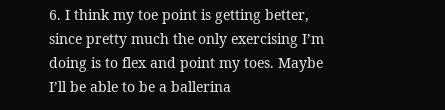6. I think my toe point is getting better, since pretty much the only exercising I’m doing is to flex and point my toes. Maybe I’ll be able to be a ballerina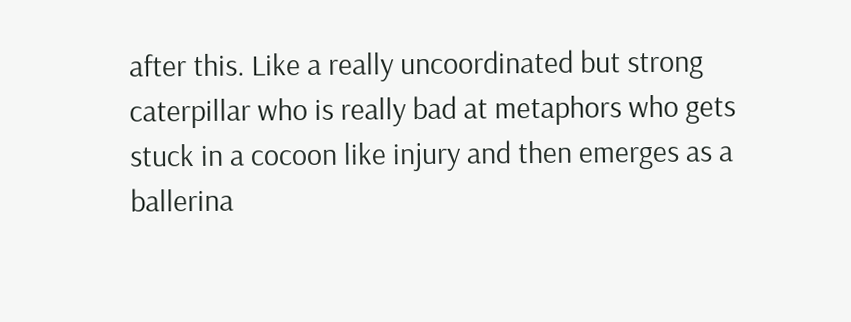after this. Like a really uncoordinated but strong caterpillar who is really bad at metaphors who gets stuck in a cocoon like injury and then emerges as a ballerina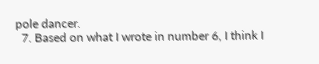pole dancer.
  7. Based on what I wrote in number 6, I think I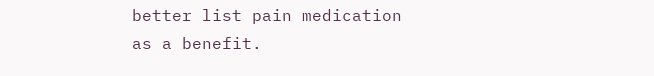better list pain medication as a benefit.